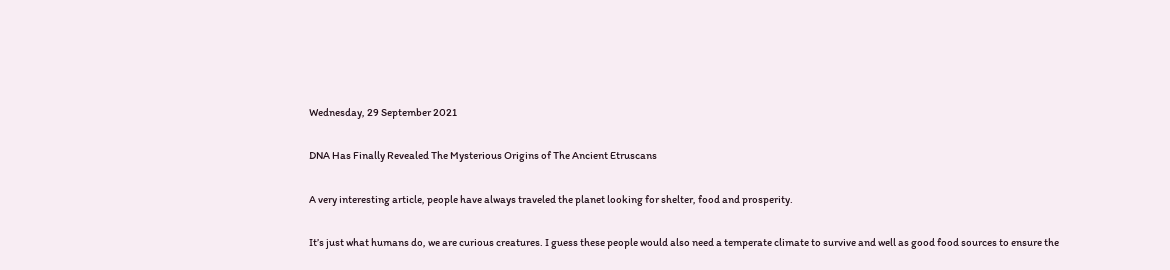Wednesday, 29 September 2021

DNA Has Finally Revealed The Mysterious Origins of The Ancient Etruscans

A very interesting article, people have always traveled the planet looking for shelter, food and prosperity.

It’s just what humans do, we are curious creatures. I guess these people would also need a temperate climate to survive and well as good food sources to ensure the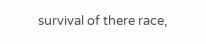survival of there race,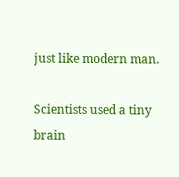just like modern man.

Scientists used a tiny brain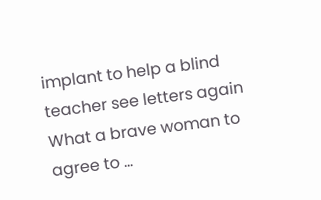implant to help a blind teacher see letters again What a brave woman to agree to ...